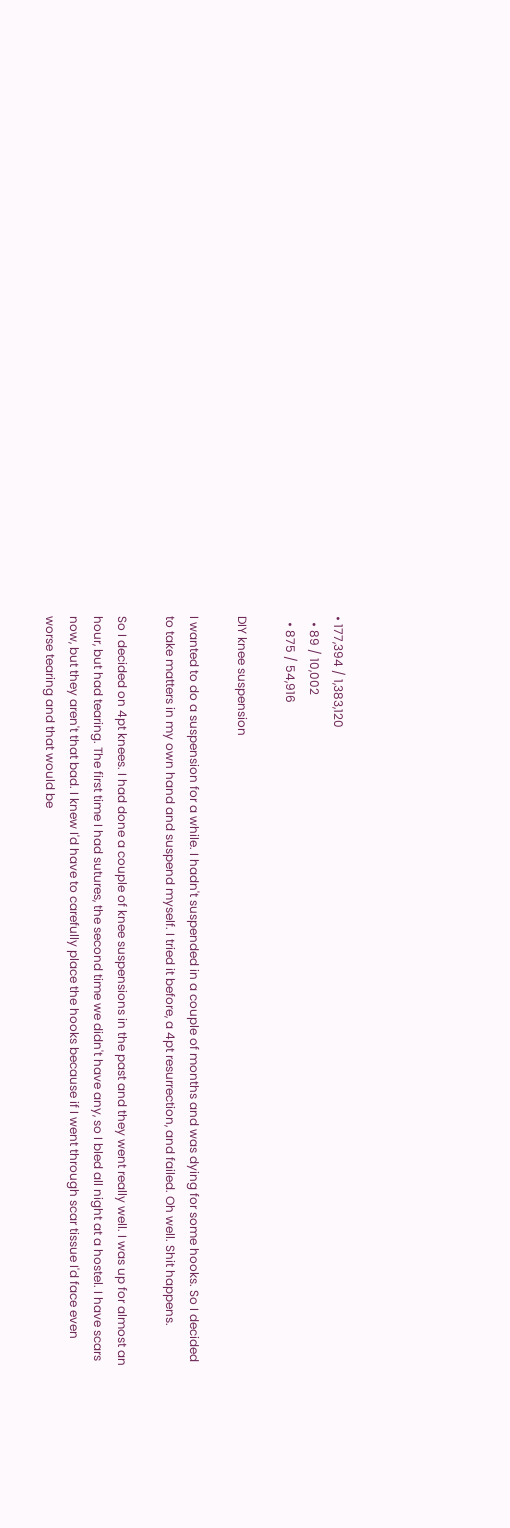• 177,394 / 1,383,120
  • 89 / 10,002
  • 875 / 54,916

DIY knee suspension

I wanted to do a suspension for a while. I hadn't suspended in a couple of months and was dying for some hooks. So I decided to take matters in my own hand and suspend myself. I tried it before, a 4pt resurrection, and failed. Oh well. Shit happens.

So I decided on 4pt knees. I had done a couple of knee suspensions in the past and they went really well. I was up for almost an hour, but had tearing. The first time I had sutures, the second time we didn't have any, so I bled all night at a hostel. I have scars now, but they aren't that bad. I knew I'd have to carefully place the hooks because if I went through scar tissue I'd face even worse tearing and that would be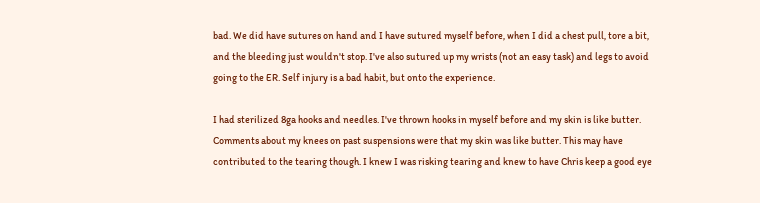bad. We did have sutures on hand and I have sutured myself before, when I did a chest pull, tore a bit, and the bleeding just wouldn't stop. I've also sutured up my wrists (not an easy task) and legs to avoid going to the ER. Self injury is a bad habit, but onto the experience.

I had sterilized 8ga hooks and needles. I've thrown hooks in myself before and my skin is like butter. Comments about my knees on past suspensions were that my skin was like butter. This may have contributed to the tearing though. I knew I was risking tearing and knew to have Chris keep a good eye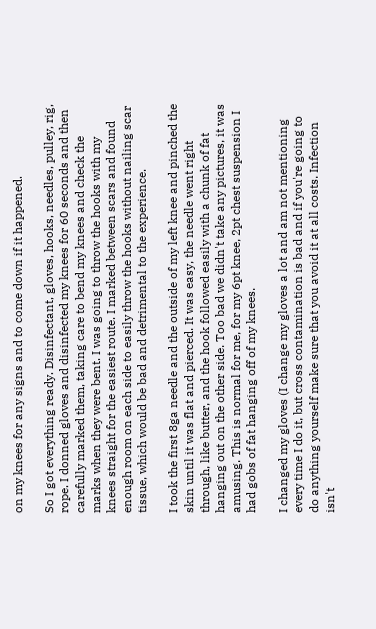on my knees for any signs and to come down if it happened.

So I got everything ready. Disinfectant, gloves, hooks, needles, pulley, rig, rope. I donned gloves and disinfected my knees for 60 seconds and then carefully marked them, taking care to bend my knees and check the marks when they were bent. I was going to throw the hooks with my knees straight for the easiest route. I marked between scars and found enough room on each side to easily throw the hooks without nailing scar tissue, which would be bad and detrimental to the experience.

I took the first 8ga needle and the outside of my left knee and pinched the skin until it was flat and pierced. It was easy, the needle went right through, like butter, and the hook followed easily with a chunk of fat hanging out on the other side. Too bad we didn't take any pictures, it was amusing. This is normal for me, for my 6pt knee, 2pt chest suspension I had gobs of fat hanging off of my knees.

I changed my gloves (I change my gloves a lot and am not mentioning every time I do it, but cross contamination is bad and if you're going to do anything yourself make sure that you avoid it at all costs. Infection isn't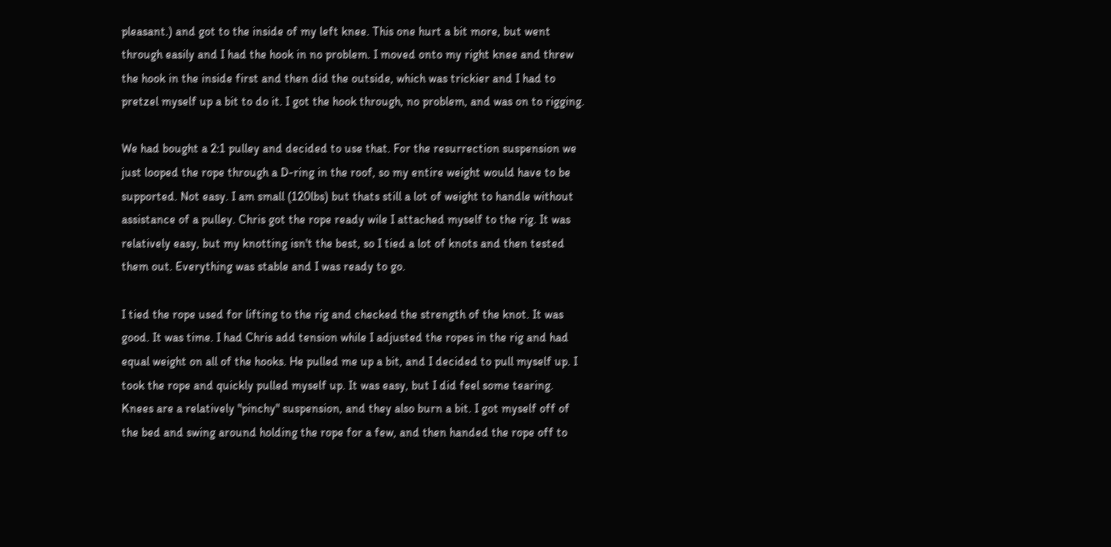pleasant.) and got to the inside of my left knee. This one hurt a bit more, but went through easily and I had the hook in no problem. I moved onto my right knee and threw the hook in the inside first and then did the outside, which was trickier and I had to pretzel myself up a bit to do it. I got the hook through, no problem, and was on to rigging.

We had bought a 2:1 pulley and decided to use that. For the resurrection suspension we just looped the rope through a D-ring in the roof, so my entire weight would have to be supported. Not easy. I am small (120lbs) but thats still a lot of weight to handle without assistance of a pulley. Chris got the rope ready wile I attached myself to the rig. It was relatively easy, but my knotting isn't the best, so I tied a lot of knots and then tested them out. Everything was stable and I was ready to go.

I tied the rope used for lifting to the rig and checked the strength of the knot. It was good. It was time. I had Chris add tension while I adjusted the ropes in the rig and had equal weight on all of the hooks. He pulled me up a bit, and I decided to pull myself up. I took the rope and quickly pulled myself up. It was easy, but I did feel some tearing. Knees are a relatively "pinchy" suspension, and they also burn a bit. I got myself off of the bed and swing around holding the rope for a few, and then handed the rope off to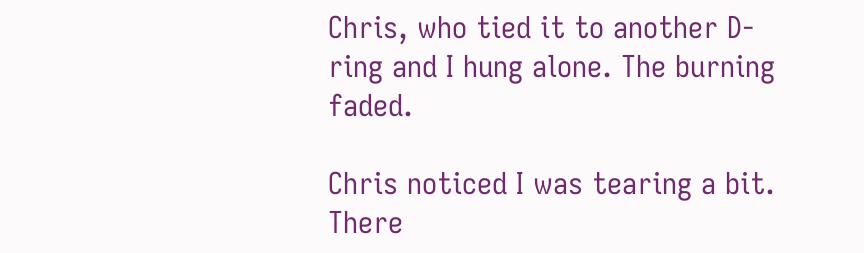Chris, who tied it to another D-ring and I hung alone. The burning faded.

Chris noticed I was tearing a bit. There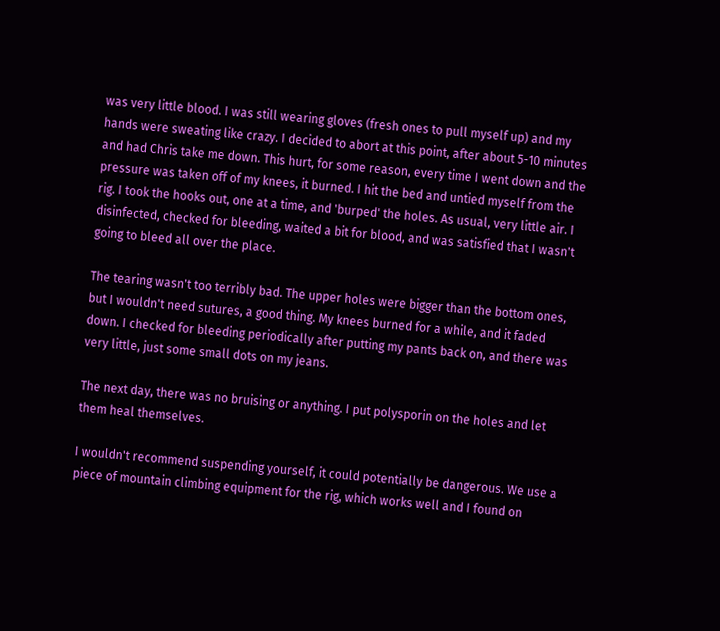was very little blood. I was still wearing gloves (fresh ones to pull myself up) and my hands were sweating like crazy. I decided to abort at this point, after about 5-10 minutes and had Chris take me down. This hurt, for some reason, every time I went down and the pressure was taken off of my knees, it burned. I hit the bed and untied myself from the rig. I took the hooks out, one at a time, and 'burped' the holes. As usual, very little air. I disinfected, checked for bleeding, waited a bit for blood, and was satisfied that I wasn't going to bleed all over the place.

The tearing wasn't too terribly bad. The upper holes were bigger than the bottom ones, but I wouldn't need sutures, a good thing. My knees burned for a while, and it faded down. I checked for bleeding periodically after putting my pants back on, and there was very little, just some small dots on my jeans.

The next day, there was no bruising or anything. I put polysporin on the holes and let them heal themselves.

I wouldn't recommend suspending yourself, it could potentially be dangerous. We use a piece of mountain climbing equipment for the rig, which works well and I found on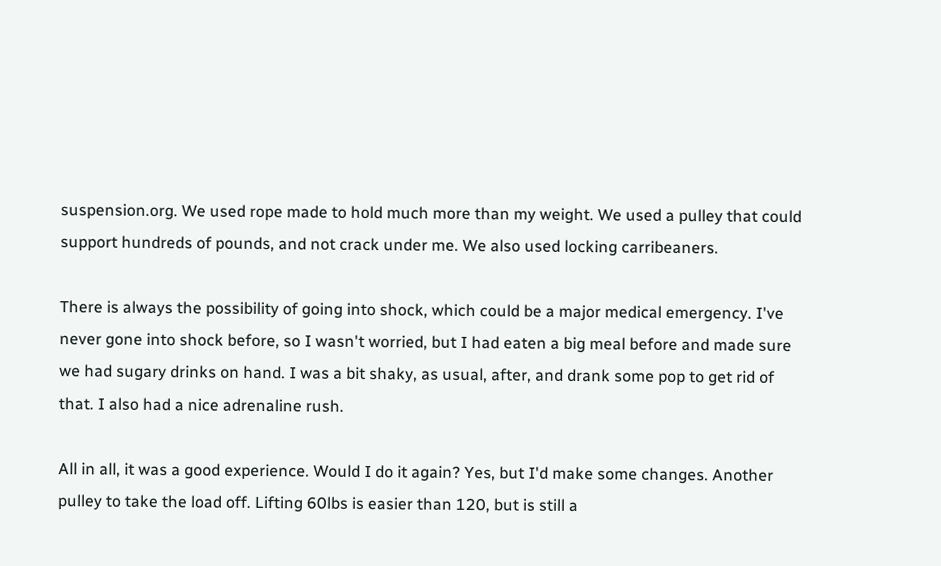suspension.org. We used rope made to hold much more than my weight. We used a pulley that could support hundreds of pounds, and not crack under me. We also used locking carribeaners.

There is always the possibility of going into shock, which could be a major medical emergency. I've never gone into shock before, so I wasn't worried, but I had eaten a big meal before and made sure we had sugary drinks on hand. I was a bit shaky, as usual, after, and drank some pop to get rid of that. I also had a nice adrenaline rush.

All in all, it was a good experience. Would I do it again? Yes, but I'd make some changes. Another pulley to take the load off. Lifting 60lbs is easier than 120, but is still a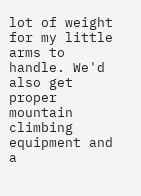lot of weight for my little arms to handle. We'd also get proper mountain climbing equipment and a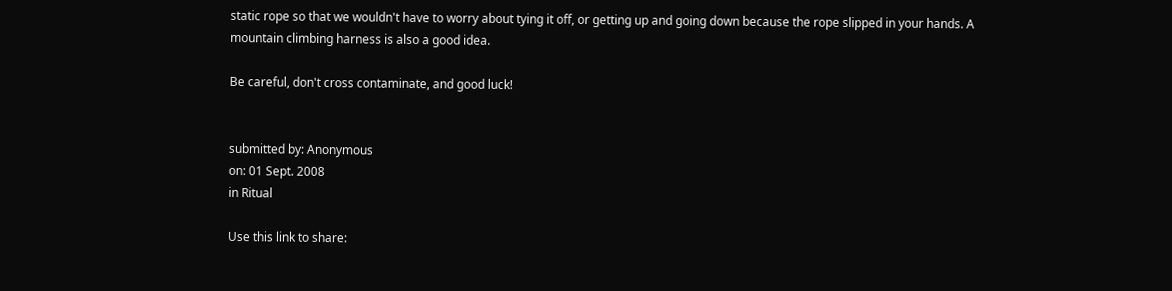static rope so that we wouldn't have to worry about tying it off, or getting up and going down because the rope slipped in your hands. A mountain climbing harness is also a good idea.

Be careful, don't cross contaminate, and good luck!


submitted by: Anonymous
on: 01 Sept. 2008
in Ritual

Use this link to share: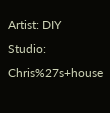Artist: DIY
Studio: Chris%27s+house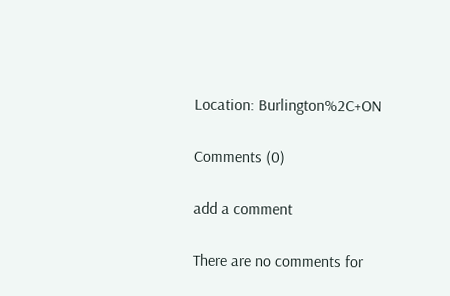Location: Burlington%2C+ON

Comments (0)

add a comment

There are no comments for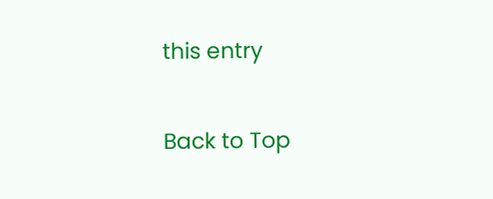this entry

Back to Top